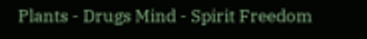Plants - Drugs Mind - Spirit Freedom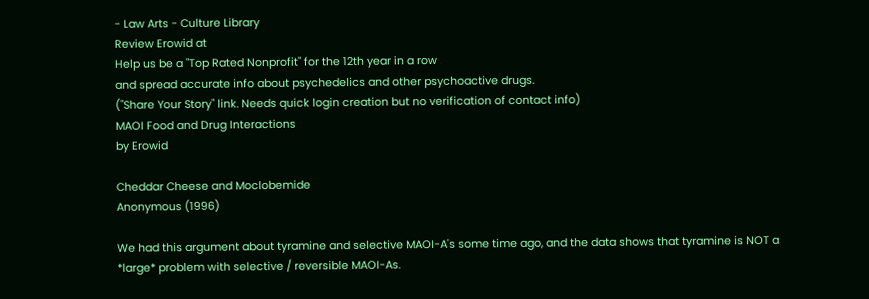- Law Arts - Culture Library
Review Erowid at
Help us be a "Top Rated Nonprofit" for the 12th year in a row
and spread accurate info about psychedelics and other psychoactive drugs.
("Share Your Story" link. Needs quick login creation but no verification of contact info)
MAOI Food and Drug Interactions
by Erowid

Cheddar Cheese and Moclobemide
Anonymous (1996)

We had this argument about tyramine and selective MAOI-A's some time ago, and the data shows that tyramine is NOT a *large* problem with selective / reversible MAOI-As.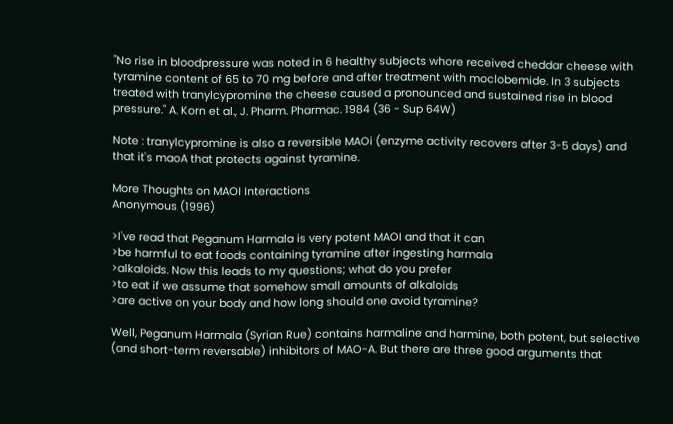"No rise in bloodpressure was noted in 6 healthy subjects whore received cheddar cheese with tyramine content of 65 to 70 mg before and after treatment with moclobemide. In 3 subjects treated with tranylcypromine the cheese caused a pronounced and sustained rise in blood pressure." A. Korn et al., J. Pharm. Pharmac. 1984 (36 - Sup 64W)

Note : tranylcypromine is also a reversible MAOi (enzyme activity recovers after 3-5 days) and that it's maoA that protects against tyramine.

More Thoughts on MAOI Interactions
Anonymous (1996)

>I've read that Peganum Harmala is very potent MAOI and that it can
>be harmful to eat foods containing tyramine after ingesting harmala
>alkaloids. Now this leads to my questions; what do you prefer
>to eat if we assume that somehow small amounts of alkaloids
>are active on your body and how long should one avoid tyramine?

Well, Peganum Harmala (Syrian Rue) contains harmaline and harmine, both potent, but selective (and short-term reversable) inhibitors of MAO-A. But there are three good arguments that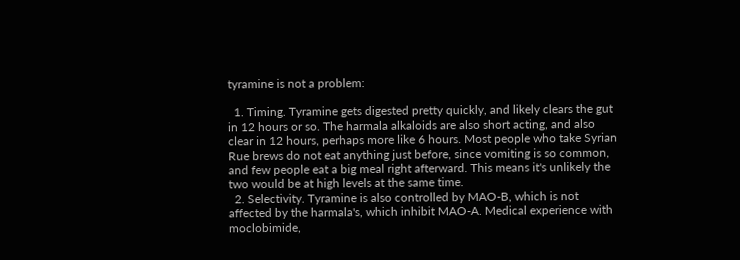tyramine is not a problem:

  1. Timing. Tyramine gets digested pretty quickly, and likely clears the gut in 12 hours or so. The harmala alkaloids are also short acting, and also clear in 12 hours, perhaps more like 6 hours. Most people who take Syrian Rue brews do not eat anything just before, since vomiting is so common, and few people eat a big meal right afterward. This means it's unlikely the two would be at high levels at the same time.
  2. Selectivity. Tyramine is also controlled by MAO-B, which is not affected by the harmala's, which inhibit MAO-A. Medical experience with moclobimide,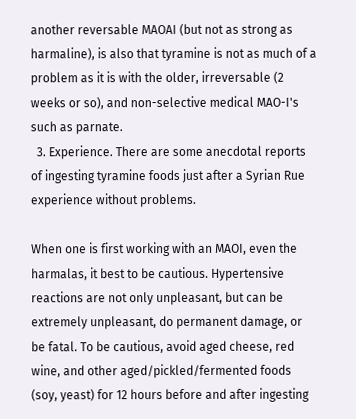another reversable MAOAI (but not as strong as harmaline), is also that tyramine is not as much of a problem as it is with the older, irreversable (2 weeks or so), and non-selective medical MAO-I's such as parnate.
  3. Experience. There are some anecdotal reports of ingesting tyramine foods just after a Syrian Rue experience without problems.

When one is first working with an MAOI, even the harmalas, it best to be cautious. Hypertensive reactions are not only unpleasant, but can be extremely unpleasant, do permanent damage, or be fatal. To be cautious, avoid aged cheese, red wine, and other aged/pickled/fermented foods (soy, yeast) for 12 hours before and after ingesting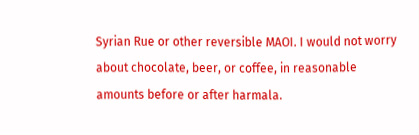Syrian Rue or other reversible MAOI. I would not worry about chocolate, beer, or coffee, in reasonable amounts before or after harmala.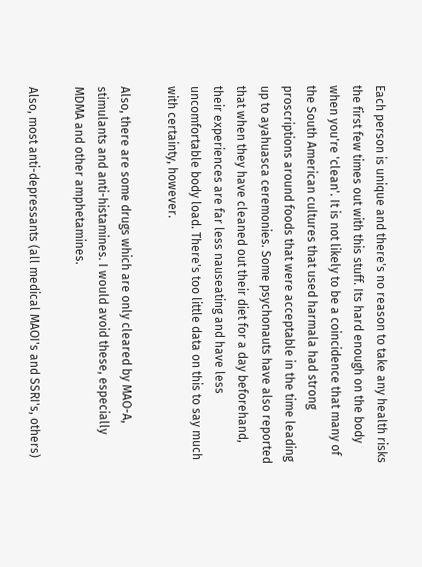Each person is unique and there's no reason to take any health risks the first few times out with this stuff. Its hard enough on the body when you're 'clean'. It is not likely to be a coincidence that many of the South American cultures that used harmala had strong proscriptions around foods that were acceptable in the time leading up to ayahuasca ceremonies. Some psychonauts have also reported that when they have cleaned out their diet for a day beforehand, their experiences are far less nauseating and have less uncomfortable body load. There's too little data on this to say much with certainty, however.

Also, there are some drugs which are only cleared by MAO-A, stimulants and anti-histamines. I would avoid these, especially MDMA and other amphetamines.

Also, most anti-depressants (all medical MAOI's and SSRI's, others)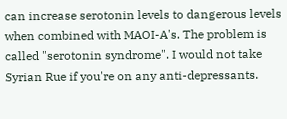can increase serotonin levels to dangerous levels when combined with MAOI-A's. The problem is called "serotonin syndrome". I would not take Syrian Rue if you're on any anti-depressants.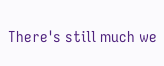There's still much we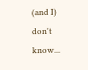(and I) don't know...